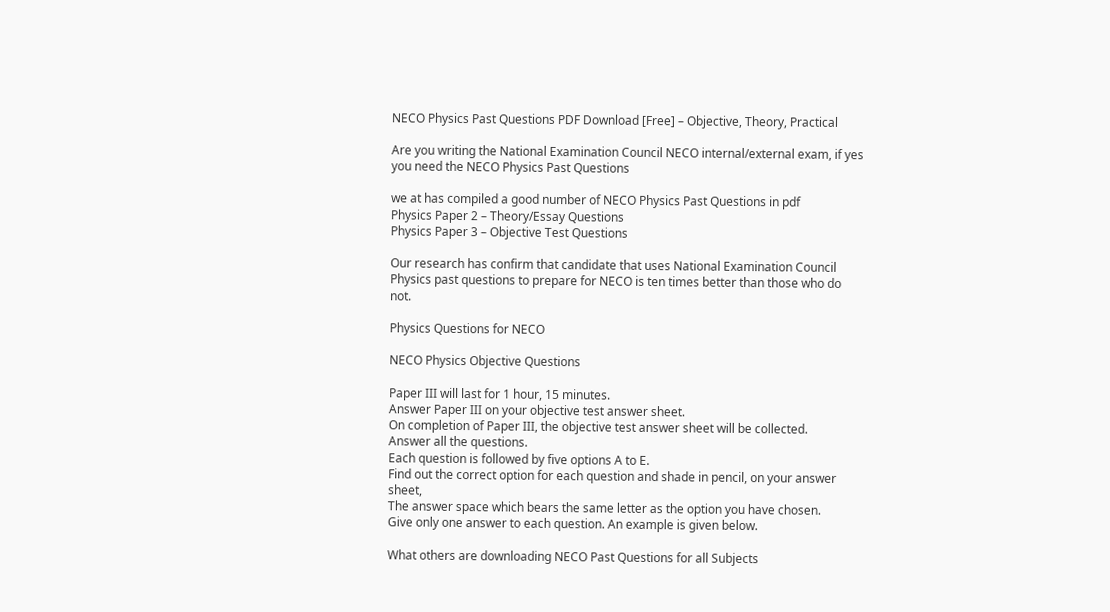NECO Physics Past Questions PDF Download [Free] – Objective, Theory, Practical

Are you writing the National Examination Council NECO internal/external exam, if yes you need the NECO Physics Past Questions

we at has compiled a good number of NECO Physics Past Questions in pdf
Physics Paper 2 – Theory/Essay Questions
Physics Paper 3 – Objective Test Questions

Our research has confirm that candidate that uses National Examination Council Physics past questions to prepare for NECO is ten times better than those who do not.

Physics Questions for NECO

NECO Physics Objective Questions

Paper III will last for 1 hour, 15 minutes.
Answer Paper III on your objective test answer sheet.
On completion of Paper III, the objective test answer sheet will be collected.
Answer all the questions.
Each question is followed by five options A to E.
Find out the correct option for each question and shade in pencil, on your answer sheet,
The answer space which bears the same letter as the option you have chosen.
Give only one answer to each question. An example is given below.

What others are downloading NECO Past Questions for all Subjects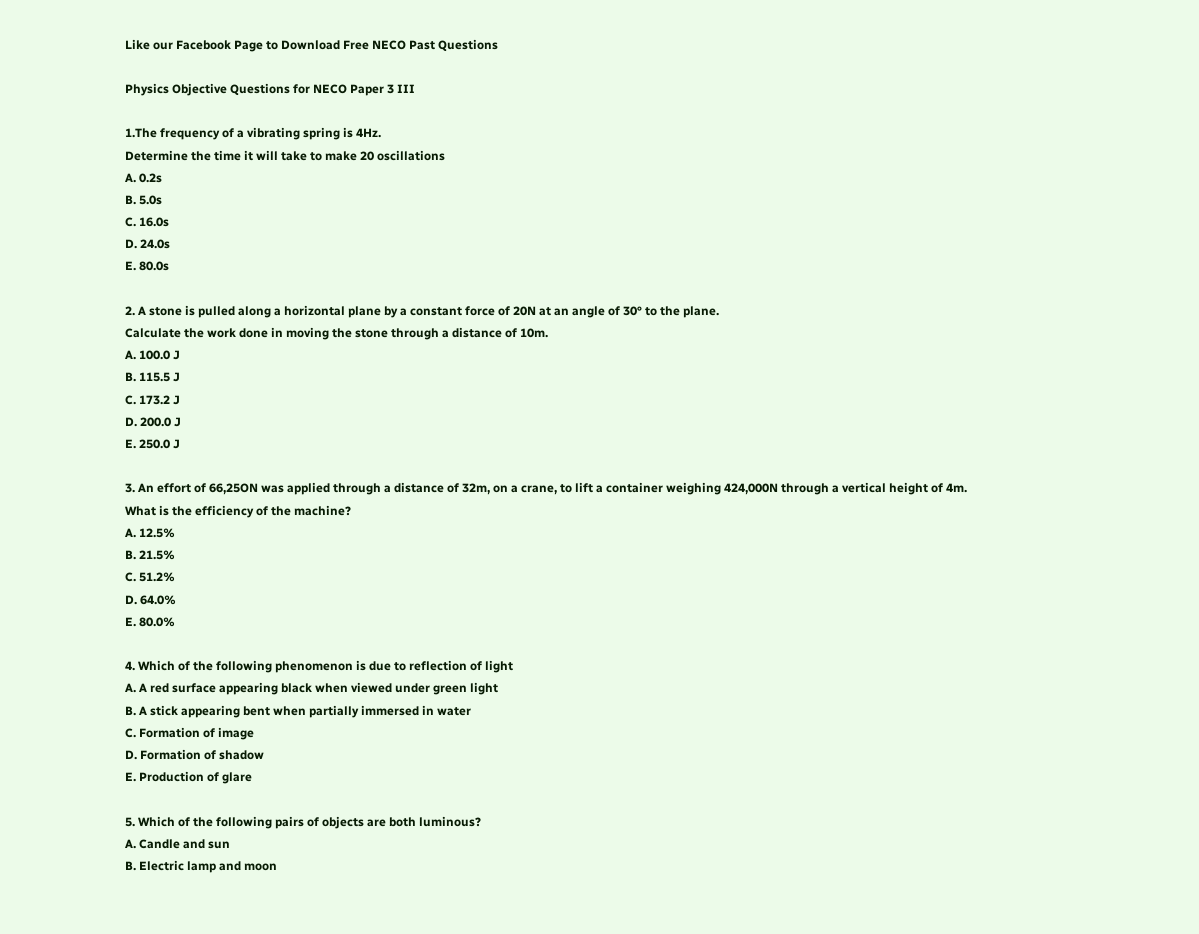Like our Facebook Page to Download Free NECO Past Questions

Physics Objective Questions for NECO Paper 3 III

1.The frequency of a vibrating spring is 4Hz.
Determine the time it will take to make 20 oscillations
A. 0.2s
B. 5.0s
C. 16.0s
D. 24.0s
E. 80.0s

2. A stone is pulled along a horizontal plane by a constant force of 20N at an angle of 30° to the plane.
Calculate the work done in moving the stone through a distance of 10m.
A. 100.0 J
B. 115.5 J
C. 173.2 J
D. 200.0 J
E. 250.0 J

3. An effort of 66,25ON was applied through a distance of 32m, on a crane, to lift a container weighing 424,000N through a vertical height of 4m.
What is the efficiency of the machine?
A. 12.5%
B. 21.5%
C. 51.2%
D. 64.0%
E. 80.0%

4. Which of the following phenomenon is due to reflection of light
A. A red surface appearing black when viewed under green light
B. A stick appearing bent when partially immersed in water
C. Formation of image
D. Formation of shadow
E. Production of glare

5. Which of the following pairs of objects are both luminous?
A. Candle and sun
B. Electric lamp and moon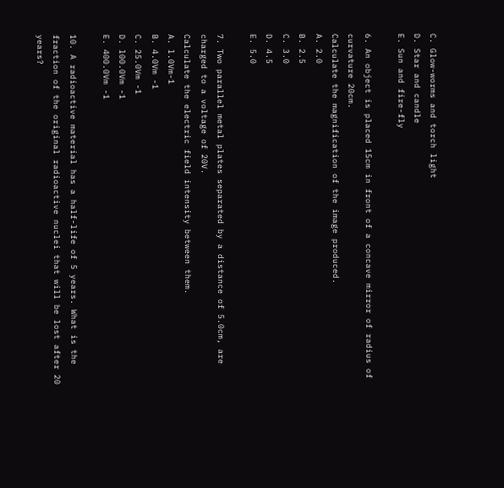C. Glow-worms and torch light
D. Star and candle
E. Sun and fire-fly

6. An object is placed 15cm in front of a concave mirror of radius of curvature 20cm.
Calculate the magnification of the image produced.
A. 2.0
B. 2.5
C. 3.0
D. 4.5
E. 5.0

7. Two parallel metal plates separated by a distance of 5.0cm, are charged to a voltage of 20V.
Calculate the electric field intensity between them.
A. l.0Vm-1
B. 4.0Vm -1
C. 25.0Vm -1
D. l00.0Vm -1
E. 400.0Vm -1

10. A radioactive material has a half-life of 5 years. What is the fraction of the original radioactive nuclei that will be lost after 20 years?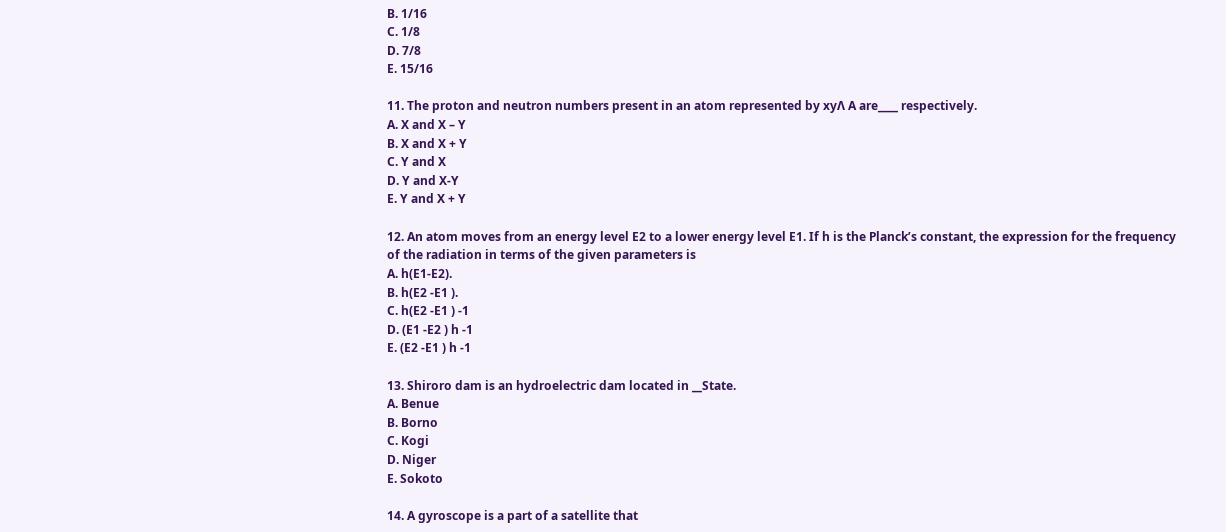B. 1/16
C. 1/8
D. 7/8
E. 15/16

11. The proton and neutron numbers present in an atom represented by xyɅ A are____ respectively.
A. X and X – Y
B. X and X + Y
C. Y and X
D. Y and X-Y
E. Y and X + Y

12. An atom moves from an energy level E2 to a lower energy level E1. If h is the Planck’s constant, the expression for the frequency of the radiation in terms of the given parameters is
A. h(E1-E2).
B. h(E2 -E1 ).
C. h(E2 -E1 ) -1
D. (E1 -E2 ) h -1
E. (E2 -E1 ) h -1

13. Shiroro dam is an hydroelectric dam located in __State.
A. Benue
B. Borno
C. Kogi
D. Niger
E. Sokoto

14. A gyroscope is a part of a satellite that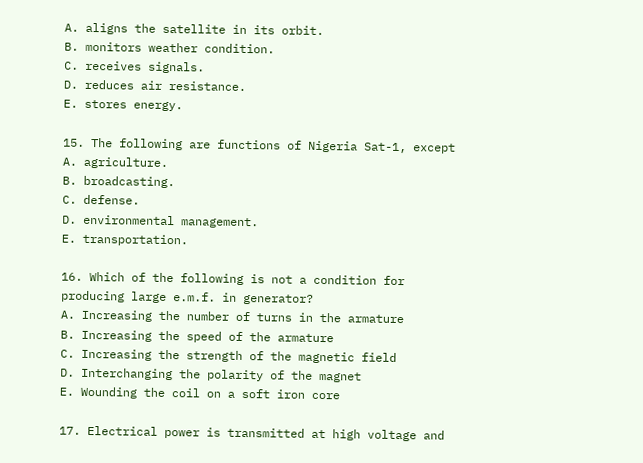A. aligns the satellite in its orbit.
B. monitors weather condition.
C. receives signals.
D. reduces air resistance.
E. stores energy.

15. The following are functions of Nigeria Sat-1, except
A. agriculture.
B. broadcasting.
C. defense.
D. environmental management.
E. transportation.

16. Which of the following is not a condition for producing large e.m.f. in generator?
A. Increasing the number of turns in the armature
B. Increasing the speed of the armature
C. Increasing the strength of the magnetic field
D. Interchanging the polarity of the magnet
E. Wounding the coil on a soft iron core

17. Electrical power is transmitted at high voltage and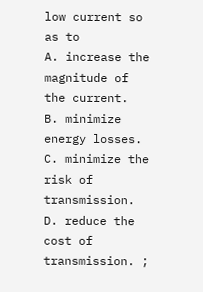low current so as to
A. increase the magnitude of the current.
B. minimize energy losses.
C. minimize the risk of transmission.
D. reduce the cost of transmission. ;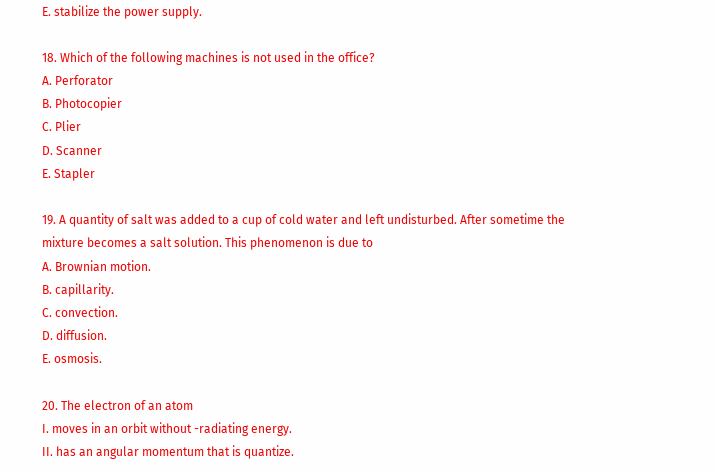E. stabilize the power supply.

18. Which of the following machines is not used in the office?
A. Perforator
B. Photocopier
C. Plier
D. Scanner
E. Stapler

19. A quantity of salt was added to a cup of cold water and left undisturbed. After sometime the mixture becomes a salt solution. This phenomenon is due to
A. Brownian motion.
B. capillarity.
C. convection.
D. diffusion.
E. osmosis.

20. The electron of an atom
I. moves in an orbit without -radiating energy.
II. has an angular momentum that is quantize.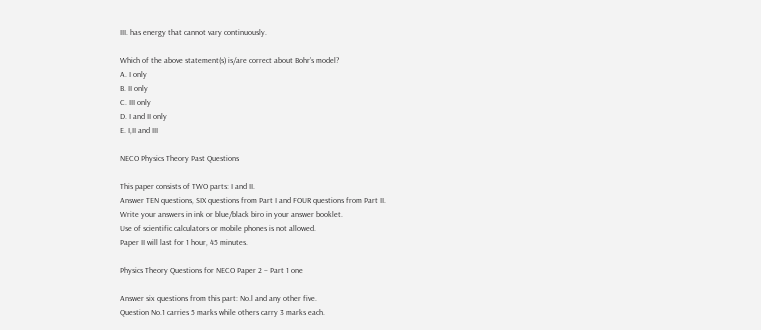III. has energy that cannot vary continuously.

Which of the above statement(s) is/are correct about Bohr’s model?
A. I only
B. II only
C. III only
D. I and II only
E. I,II and III

NECO Physics Theory Past Questions

This paper consists of TWO parts: I and II.
Answer TEN questions, SIX questions from Part I and FOUR questions from Part II.
Write your answers in ink or blue/black biro in your answer booklet.
Use of scientific calculators or mobile phones is not allowed.
Paper II will last for 1 hour, 45 minutes.

Physics Theory Questions for NECO Paper 2 – Part 1 one

Answer six questions from this part: No.l and any other five.
Question No.1 carries 5 marks while others carry 3 marks each.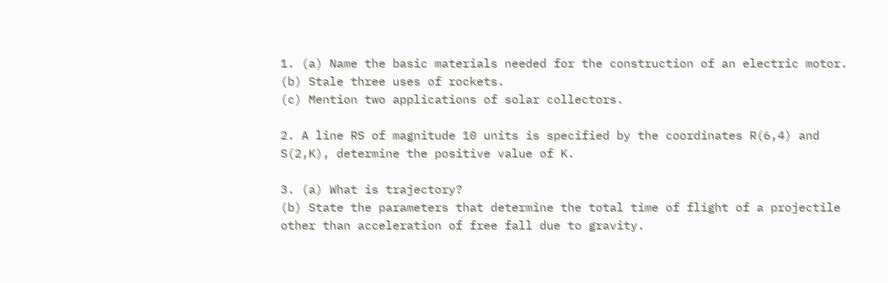1. (a) Name the basic materials needed for the construction of an electric motor.
(b) Stale three uses of rockets.
(c) Mention two applications of solar collectors.

2. A line RS of magnitude 10 units is specified by the coordinates R(6,4) and S(2,K), determine the positive value of K.

3. (a) What is trajectory?
(b) State the parameters that determine the total time of flight of a projectile other than acceleration of free fall due to gravity.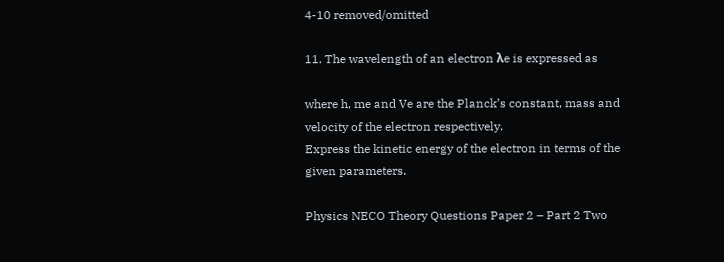4-10 removed/omitted

11. The wavelength of an electron λe is expressed as

where h, me and Ve are the Planck’s constant, mass and velocity of the electron respectively.
Express the kinetic energy of the electron in terms of the given parameters.

Physics NECO Theory Questions Paper 2 – Part 2 Two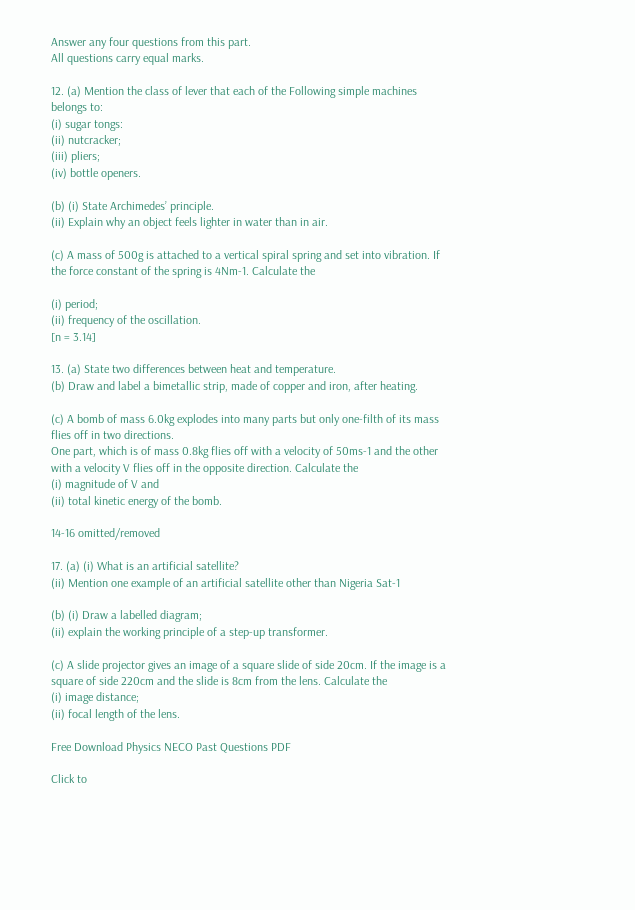Answer any four questions from this part.
All questions carry equal marks.

12. (a) Mention the class of lever that each of the Following simple machines belongs to:
(i) sugar tongs:
(ii) nutcracker;
(iii) pliers;
(iv) bottle openers.

(b) (i) State Archimedes’ principle.
(ii) Explain why an object feels lighter in water than in air.

(c) A mass of 500g is attached to a vertical spiral spring and set into vibration. If the force constant of the spring is 4Nm-1. Calculate the

(i) period;
(ii) frequency of the oscillation.
[n = 3.14]

13. (a) State two differences between heat and temperature.
(b) Draw and label a bimetallic strip, made of copper and iron, after heating.

(c) A bomb of mass 6.0kg explodes into many parts but only one-filth of its mass flies off in two directions.
One part, which is of mass 0.8kg flies off with a velocity of 50ms-1 and the other with a velocity V flies off in the opposite direction. Calculate the
(i) magnitude of V and
(ii) total kinetic energy of the bomb.

14-16 omitted/removed

17. (a) (i) What is an artificial satellite?
(ii) Mention one example of an artificial satellite other than Nigeria Sat-1

(b) (i) Draw a labelled diagram;
(ii) explain the working principle of a step-up transformer.

(c) A slide projector gives an image of a square slide of side 20cm. If the image is a square of side 220cm and the slide is 8cm from the lens. Calculate the
(i) image distance;
(ii) focal length of the lens.

Free Download Physics NECO Past Questions PDF

Click to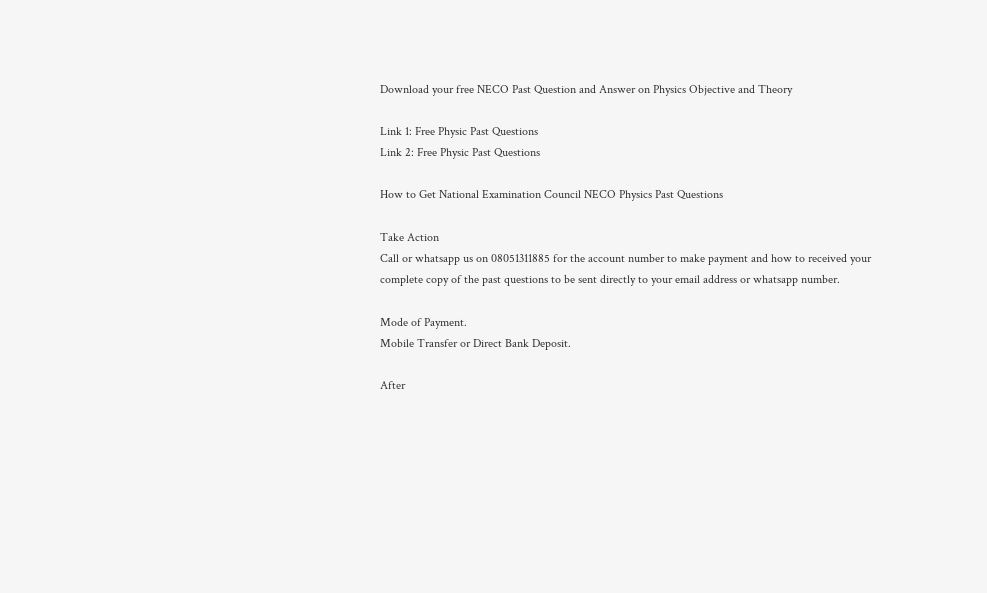Download your free NECO Past Question and Answer on Physics Objective and Theory

Link 1: Free Physic Past Questions
Link 2: Free Physic Past Questions

How to Get National Examination Council NECO Physics Past Questions

Take Action
Call or whatsapp us on 08051311885 for the account number to make payment and how to received your complete copy of the past questions to be sent directly to your email address or whatsapp number.

Mode of Payment.
Mobile Transfer or Direct Bank Deposit.

After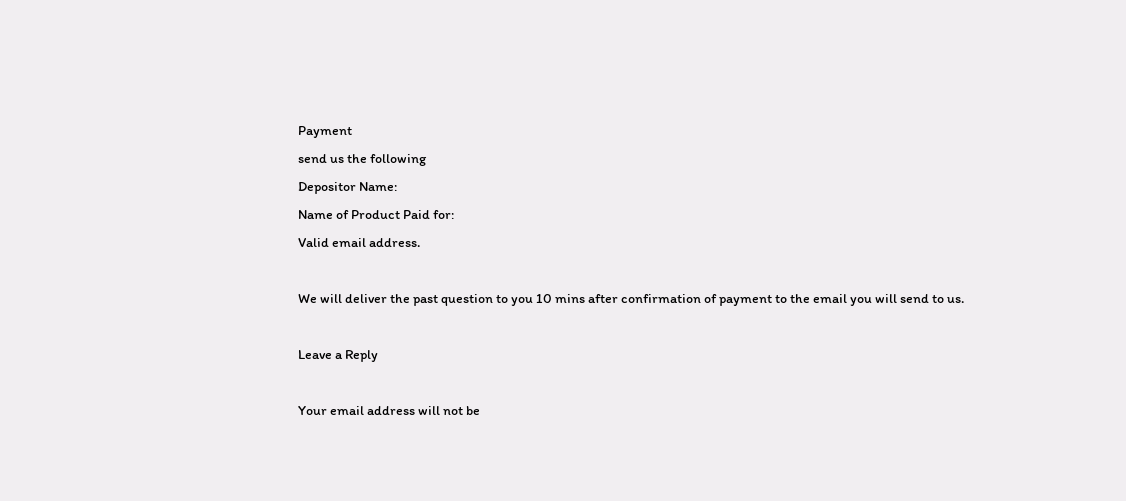Payment
send us the following
Depositor Name:
Name of Product Paid for:
Valid email address.

We will deliver the past question to you 10 mins after confirmation of payment to the email you will send to us.

Leave a Reply

Your email address will not be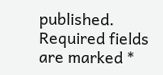published. Required fields are marked *